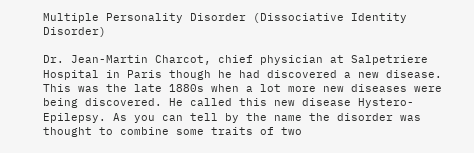Multiple Personality Disorder (Dissociative Identity Disorder)

Dr. Jean-Martin Charcot, chief physician at Salpetriere Hospital in Paris though he had discovered a new disease. This was the late 1880s when a lot more new diseases were being discovered. He called this new disease Hystero-Epilepsy. As you can tell by the name the disorder was thought to combine some traits of two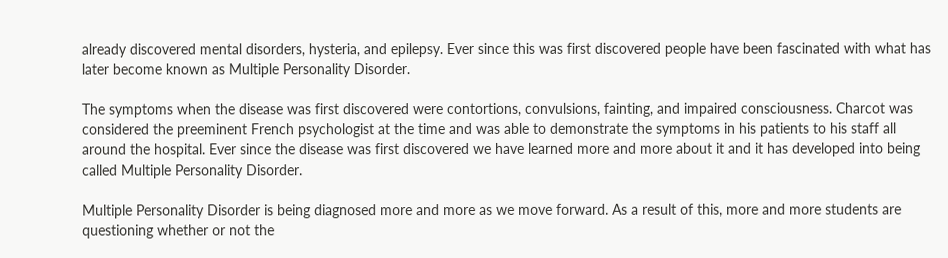already discovered mental disorders, hysteria, and epilepsy. Ever since this was first discovered people have been fascinated with what has later become known as Multiple Personality Disorder.

The symptoms when the disease was first discovered were contortions, convulsions, fainting, and impaired consciousness. Charcot was considered the preeminent French psychologist at the time and was able to demonstrate the symptoms in his patients to his staff all around the hospital. Ever since the disease was first discovered we have learned more and more about it and it has developed into being called Multiple Personality Disorder.

Multiple Personality Disorder is being diagnosed more and more as we move forward. As a result of this, more and more students are questioning whether or not the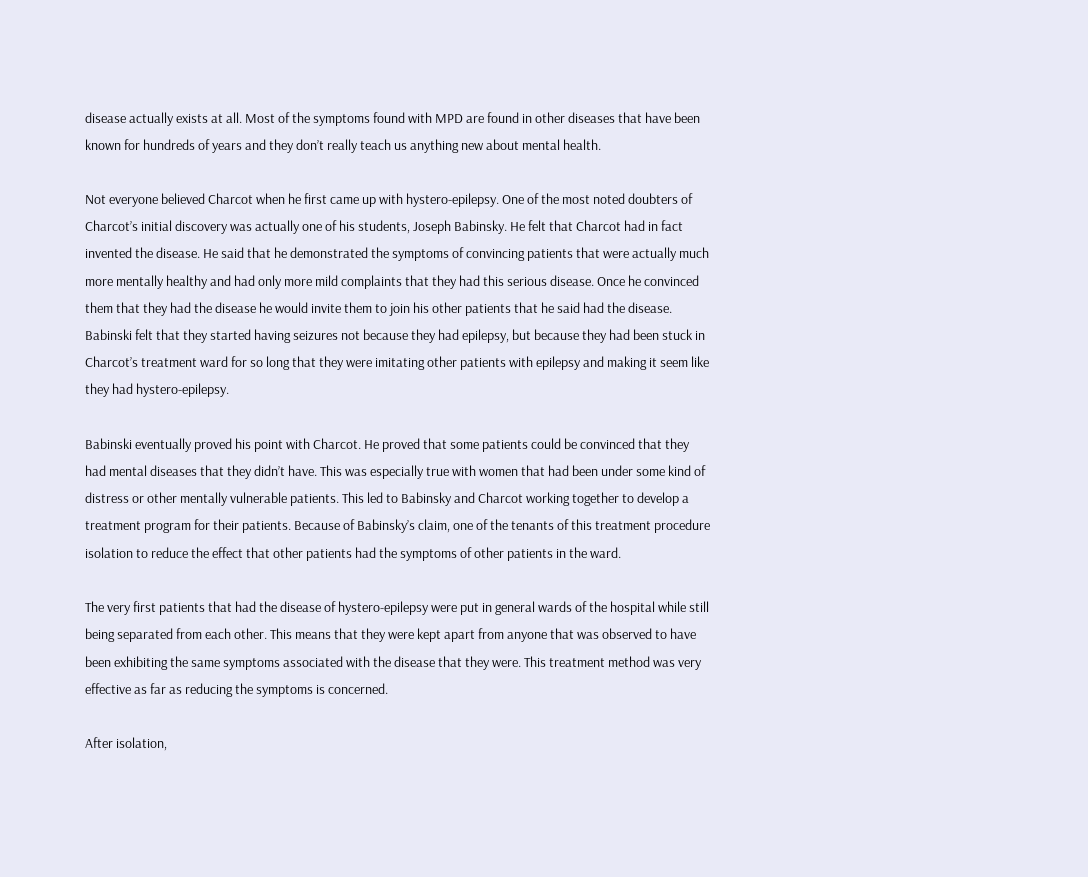disease actually exists at all. Most of the symptoms found with MPD are found in other diseases that have been known for hundreds of years and they don’t really teach us anything new about mental health.

Not everyone believed Charcot when he first came up with hystero-epilepsy. One of the most noted doubters of Charcot’s initial discovery was actually one of his students, Joseph Babinsky. He felt that Charcot had in fact invented the disease. He said that he demonstrated the symptoms of convincing patients that were actually much more mentally healthy and had only more mild complaints that they had this serious disease. Once he convinced them that they had the disease he would invite them to join his other patients that he said had the disease. Babinski felt that they started having seizures not because they had epilepsy, but because they had been stuck in Charcot’s treatment ward for so long that they were imitating other patients with epilepsy and making it seem like they had hystero-epilepsy.

Babinski eventually proved his point with Charcot. He proved that some patients could be convinced that they had mental diseases that they didn’t have. This was especially true with women that had been under some kind of distress or other mentally vulnerable patients. This led to Babinsky and Charcot working together to develop a treatment program for their patients. Because of Babinsky’s claim, one of the tenants of this treatment procedure isolation to reduce the effect that other patients had the symptoms of other patients in the ward.

The very first patients that had the disease of hystero-epilepsy were put in general wards of the hospital while still being separated from each other. This means that they were kept apart from anyone that was observed to have been exhibiting the same symptoms associated with the disease that they were. This treatment method was very effective as far as reducing the symptoms is concerned.

After isolation,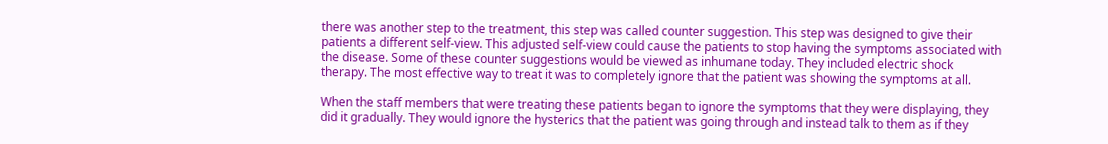there was another step to the treatment, this step was called counter suggestion. This step was designed to give their patients a different self-view. This adjusted self-view could cause the patients to stop having the symptoms associated with the disease. Some of these counter suggestions would be viewed as inhumane today. They included electric shock therapy. The most effective way to treat it was to completely ignore that the patient was showing the symptoms at all.

When the staff members that were treating these patients began to ignore the symptoms that they were displaying, they did it gradually. They would ignore the hysterics that the patient was going through and instead talk to them as if they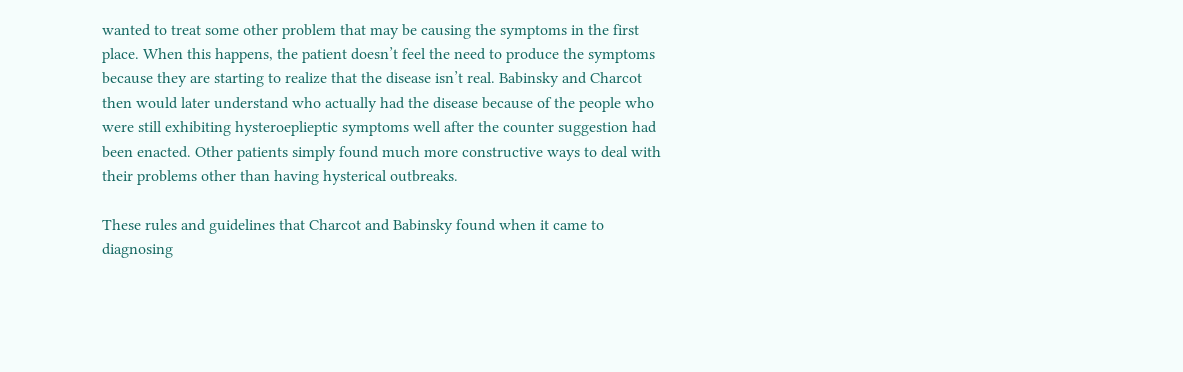wanted to treat some other problem that may be causing the symptoms in the first place. When this happens, the patient doesn’t feel the need to produce the symptoms because they are starting to realize that the disease isn’t real. Babinsky and Charcot then would later understand who actually had the disease because of the people who were still exhibiting hysteroeplieptic symptoms well after the counter suggestion had been enacted. Other patients simply found much more constructive ways to deal with their problems other than having hysterical outbreaks.

These rules and guidelines that Charcot and Babinsky found when it came to diagnosing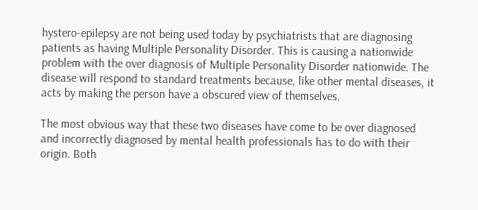hystero-epilepsy are not being used today by psychiatrists that are diagnosing patients as having Multiple Personality Disorder. This is causing a nationwide problem with the over diagnosis of Multiple Personality Disorder nationwide. The disease will respond to standard treatments because, like other mental diseases, it acts by making the person have a obscured view of themselves.

The most obvious way that these two diseases have come to be over diagnosed and incorrectly diagnosed by mental health professionals has to do with their origin. Both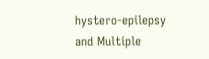hystero-epilepsy and Multiple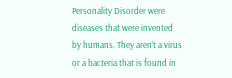Personality Disorder were diseases that were invented by humans. They aren’t a virus or a bacteria that is found in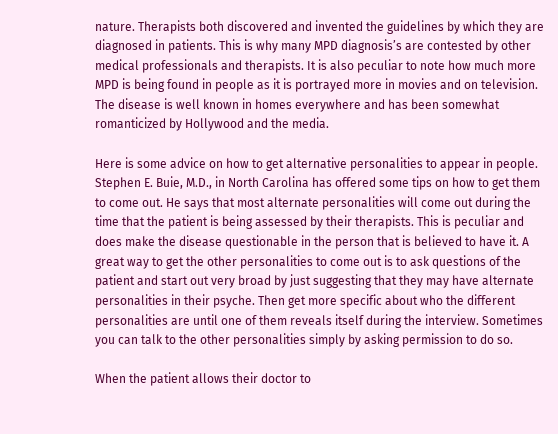nature. Therapists both discovered and invented the guidelines by which they are diagnosed in patients. This is why many MPD diagnosis’s are contested by other medical professionals and therapists. It is also peculiar to note how much more MPD is being found in people as it is portrayed more in movies and on television. The disease is well known in homes everywhere and has been somewhat romanticized by Hollywood and the media.

Here is some advice on how to get alternative personalities to appear in people. Stephen E. Buie, M.D., in North Carolina has offered some tips on how to get them to come out. He says that most alternate personalities will come out during the time that the patient is being assessed by their therapists. This is peculiar and does make the disease questionable in the person that is believed to have it. A great way to get the other personalities to come out is to ask questions of the patient and start out very broad by just suggesting that they may have alternate personalities in their psyche. Then get more specific about who the different personalities are until one of them reveals itself during the interview. Sometimes you can talk to the other personalities simply by asking permission to do so.

When the patient allows their doctor to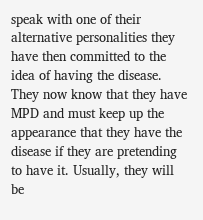speak with one of their alternative personalities they have then committed to the idea of having the disease. They now know that they have MPD and must keep up the appearance that they have the disease if they are pretending to have it. Usually, they will be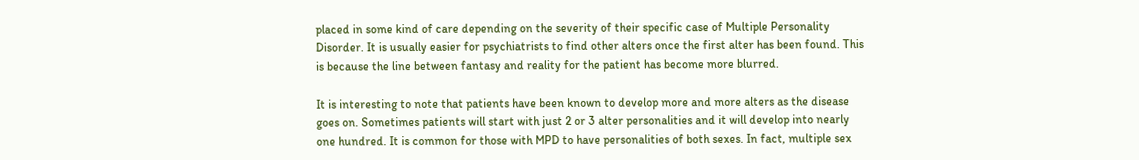placed in some kind of care depending on the severity of their specific case of Multiple Personality Disorder. It is usually easier for psychiatrists to find other alters once the first alter has been found. This is because the line between fantasy and reality for the patient has become more blurred.

It is interesting to note that patients have been known to develop more and more alters as the disease goes on. Sometimes patients will start with just 2 or 3 alter personalities and it will develop into nearly one hundred. It is common for those with MPD to have personalities of both sexes. In fact, multiple sex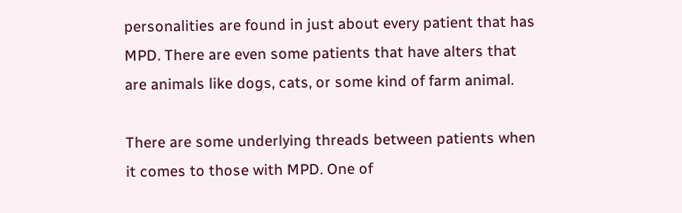personalities are found in just about every patient that has MPD. There are even some patients that have alters that are animals like dogs, cats, or some kind of farm animal.

There are some underlying threads between patients when it comes to those with MPD. One of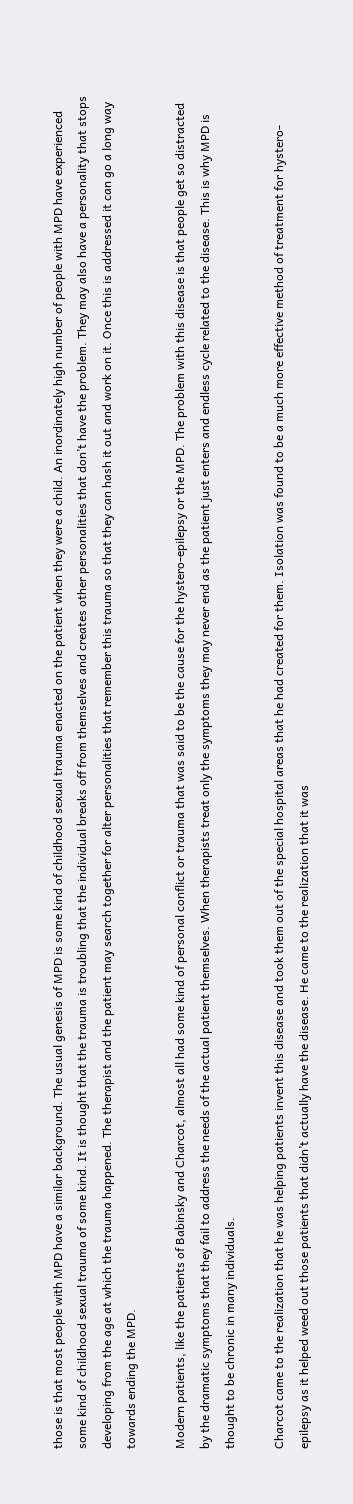those is that most people with MPD have a similar background. The usual genesis of MPD is some kind of childhood sexual trauma enacted on the patient when they were a child. An inordinately high number of people with MPD have experienced some kind of childhood sexual trauma of some kind. It is thought that the trauma is troubling that the individual breaks off from themselves and creates other personalities that don’t have the problem. They may also have a personality that stops developing from the age at which the trauma happened. The therapist and the patient may search together for alter personalities that remember this trauma so that they can hash it out and work on it. Once this is addressed it can go a long way towards ending the MPD.

Modern patients, like the patients of Babinsky and Charcot, almost all had some kind of personal conflict or trauma that was said to be the cause for the hystero-epilepsy or the MPD. The problem with this disease is that people get so distracted by the dramatic symptoms that they fail to address the needs of the actual patient themselves. When therapists treat only the symptoms they may never end as the patient just enters and endless cycle related to the disease. This is why MPD is thought to be chronic in many individuals.

Charcot came to the realization that he was helping patients invent this disease and took them out of the special hospital areas that he had created for them. Isolation was found to be a much more effective method of treatment for hystero-epilepsy as it helped weed out those patients that didn’t actually have the disease. He came to the realization that it was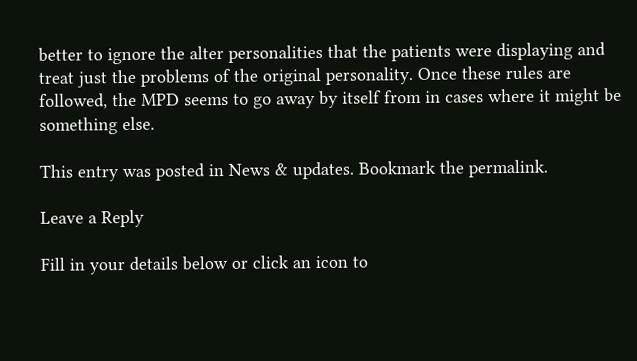better to ignore the alter personalities that the patients were displaying and treat just the problems of the original personality. Once these rules are followed, the MPD seems to go away by itself from in cases where it might be something else.

This entry was posted in News & updates. Bookmark the permalink.

Leave a Reply

Fill in your details below or click an icon to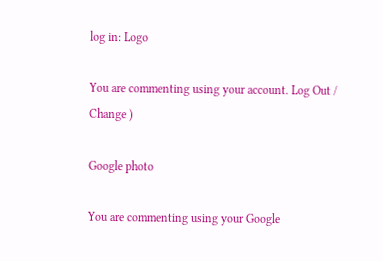log in: Logo

You are commenting using your account. Log Out /  Change )

Google photo

You are commenting using your Google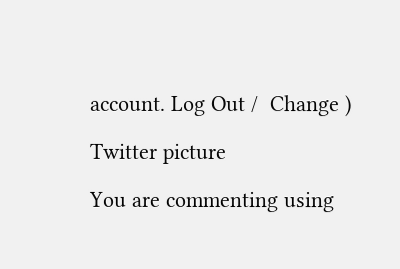account. Log Out /  Change )

Twitter picture

You are commenting using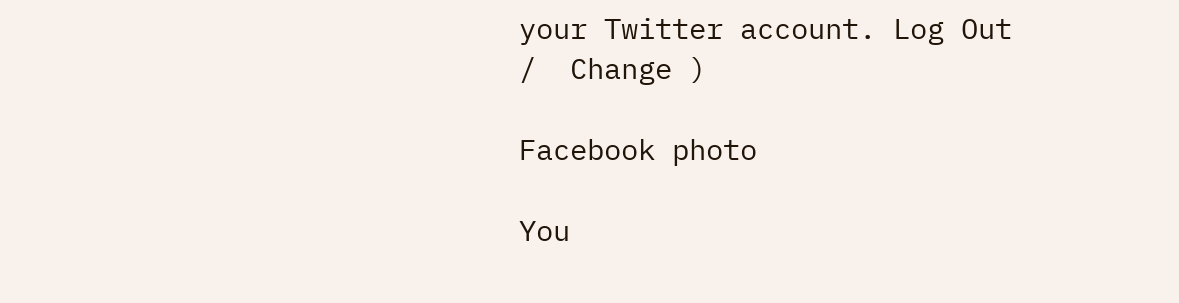your Twitter account. Log Out /  Change )

Facebook photo

You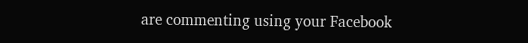are commenting using your Facebook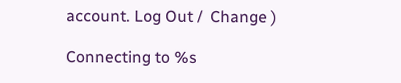account. Log Out /  Change )

Connecting to %s